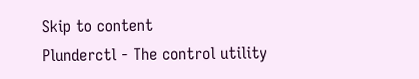Skip to content
Plunderctl - The control utility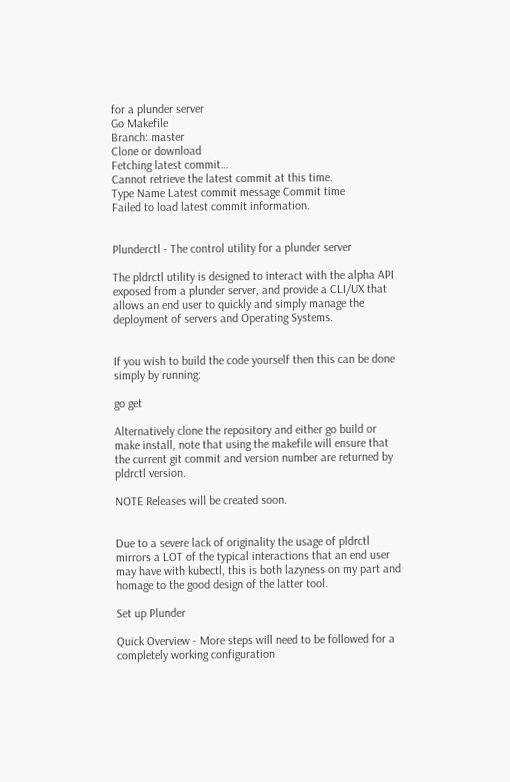for a plunder server
Go Makefile
Branch: master
Clone or download
Fetching latest commit…
Cannot retrieve the latest commit at this time.
Type Name Latest commit message Commit time
Failed to load latest commit information.


Plunderctl - The control utility for a plunder server

The pldrctl utility is designed to interact with the alpha API exposed from a plunder server, and provide a CLI/UX that allows an end user to quickly and simply manage the deployment of servers and Operating Systems.


If you wish to build the code yourself then this can be done simply by running:

go get

Alternatively clone the repository and either go build or make install, note that using the makefile will ensure that the current git commit and version number are returned by pldrctl version.

NOTE Releases will be created soon.


Due to a severe lack of originality the usage of pldrctl mirrors a LOT of the typical interactions that an end user may have with kubectl, this is both lazyness on my part and homage to the good design of the latter tool.

Set up Plunder

Quick Overview - More steps will need to be followed for a completely working configuration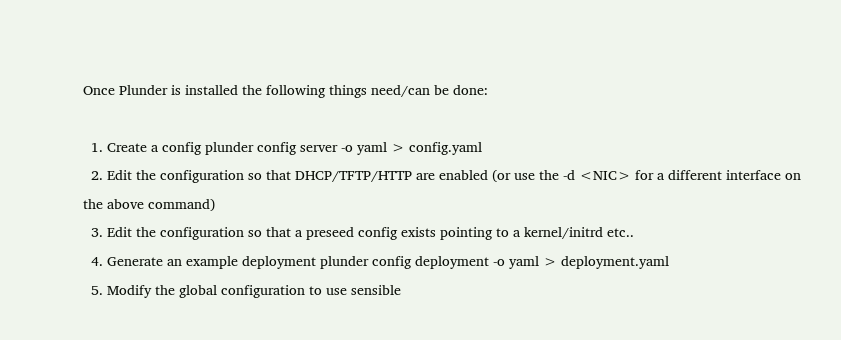Once Plunder is installed the following things need/can be done:

  1. Create a config plunder config server -o yaml > config.yaml
  2. Edit the configuration so that DHCP/TFTP/HTTP are enabled (or use the -d <NIC> for a different interface on the above command)
  3. Edit the configuration so that a preseed config exists pointing to a kernel/initrd etc..
  4. Generate an example deployment plunder config deployment -o yaml > deployment.yaml
  5. Modify the global configuration to use sensible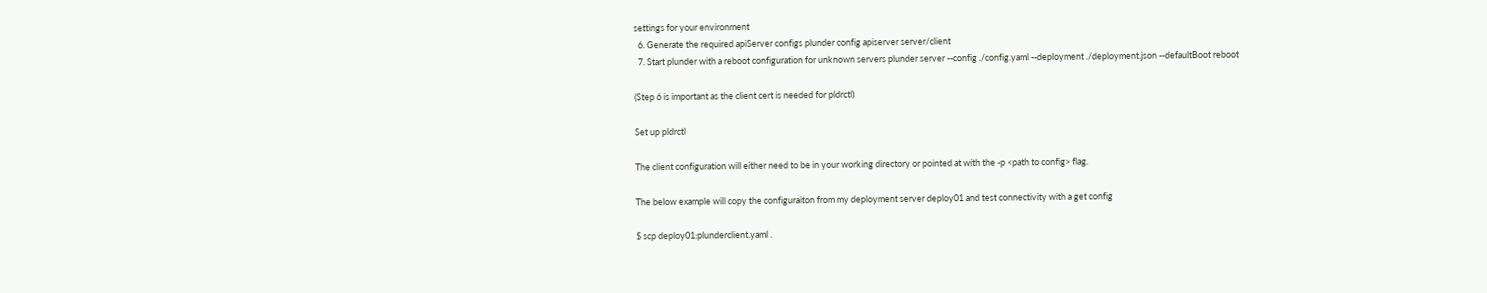settings for your environment
  6. Generate the required apiServer configs plunder config apiserver server/client
  7. Start plunder with a reboot configuration for unknown servers plunder server --config ./config.yaml --deployment ./deployment.json --defaultBoot reboot

(Step 6 is important as the client cert is needed for pldrctl)

Set up pldrctl

The client configuration will either need to be in your working directory or pointed at with the -p <path to config> flag.

The below example will copy the configuraiton from my deployment server deploy01 and test connectivity with a get config

$ scp deploy01:plunderclient.yaml .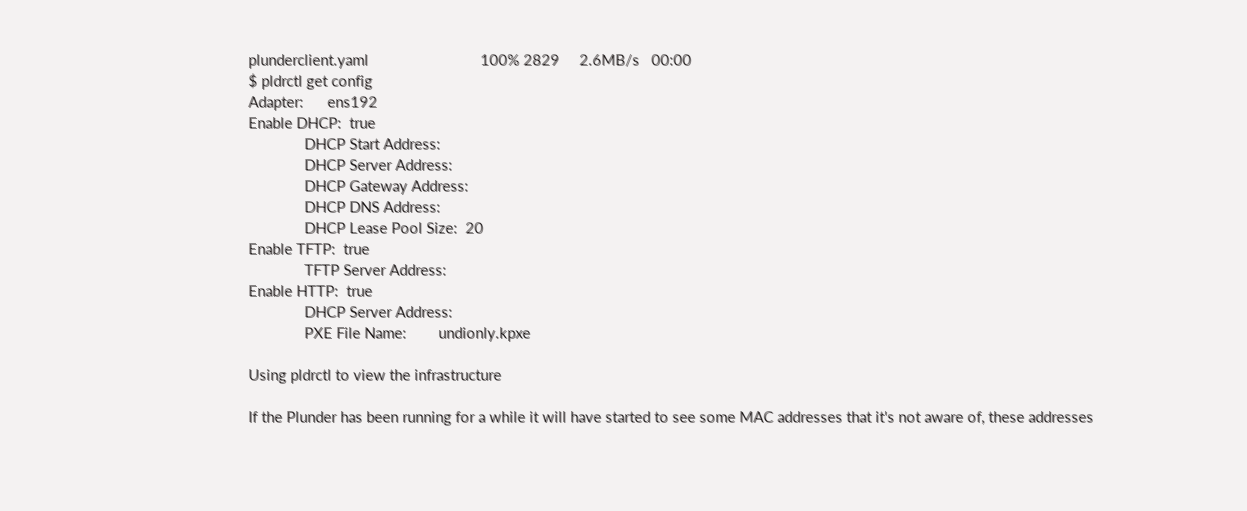plunderclient.yaml                            100% 2829     2.6MB/s   00:00
$ pldrctl get config
Adapter:      ens192
Enable DHCP:  true
              DHCP Start Address:
              DHCP Server Address:
              DHCP Gateway Address:
              DHCP DNS Address:
              DHCP Lease Pool Size:  20
Enable TFTP:  true
              TFTP Server Address:
Enable HTTP:  true
              DHCP Server Address:
              PXE File Name:        undionly.kpxe

Using pldrctl to view the infrastructure

If the Plunder has been running for a while it will have started to see some MAC addresses that it's not aware of, these addresses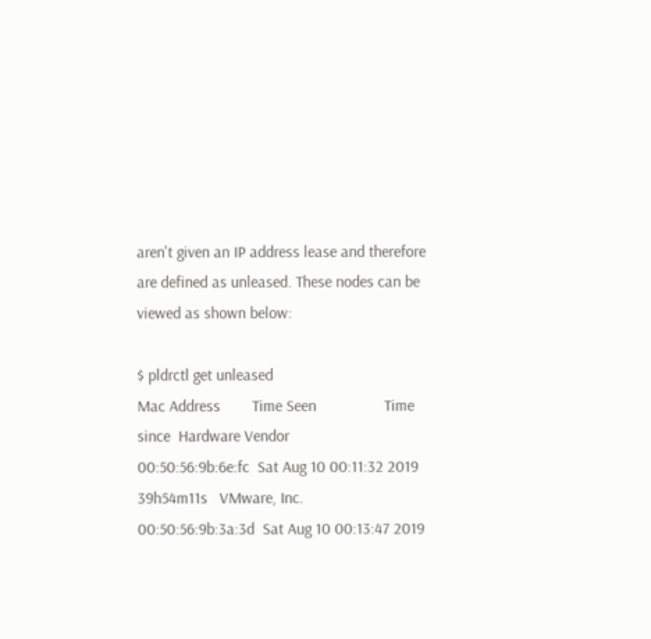aren't given an IP address lease and therefore are defined as unleased. These nodes can be viewed as shown below:

$ pldrctl get unleased
Mac Address        Time Seen                 Time since  Hardware Vendor
00:50:56:9b:6e:fc  Sat Aug 10 00:11:32 2019  39h54m11s   VMware, Inc.
00:50:56:9b:3a:3d  Sat Aug 10 00:13:47 2019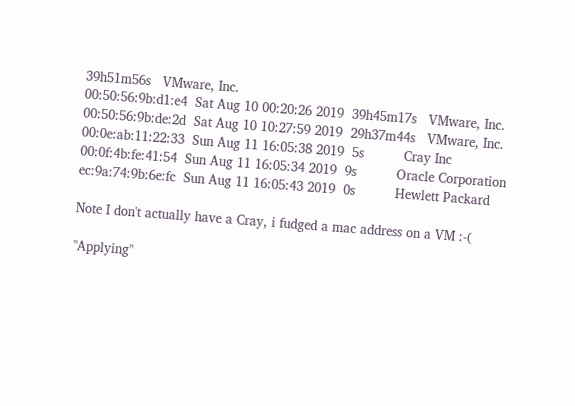39h51m56s   VMware, Inc.
00:50:56:9b:d1:e4  Sat Aug 10 00:20:26 2019  39h45m17s   VMware, Inc.
00:50:56:9b:de:2d  Sat Aug 10 10:27:59 2019  29h37m44s   VMware, Inc.
00:0e:ab:11:22:33  Sun Aug 11 16:05:38 2019  5s          Cray Inc
00:0f:4b:fe:41:54  Sun Aug 11 16:05:34 2019  9s          Oracle Corporation
ec:9a:74:9b:6e:fc  Sun Aug 11 16:05:43 2019  0s          Hewlett Packard

Note I don't actually have a Cray, i fudged a mac address on a VM :-(

"Applying"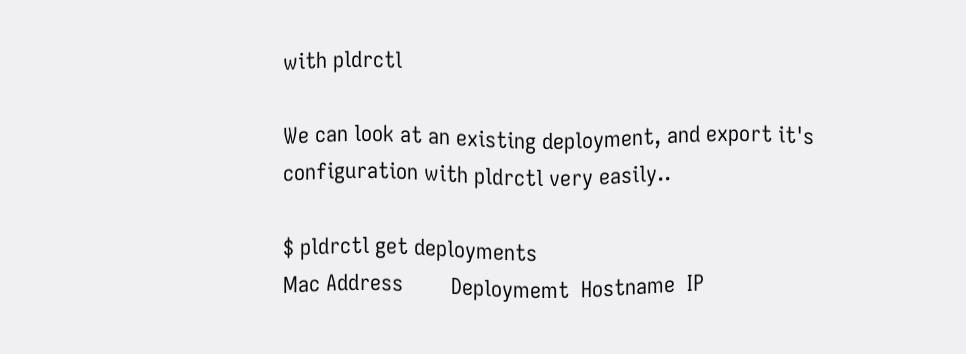with pldrctl

We can look at an existing deployment, and export it's configuration with pldrctl very easily..

$ pldrctl get deployments
Mac Address        Deploymemt  Hostname  IP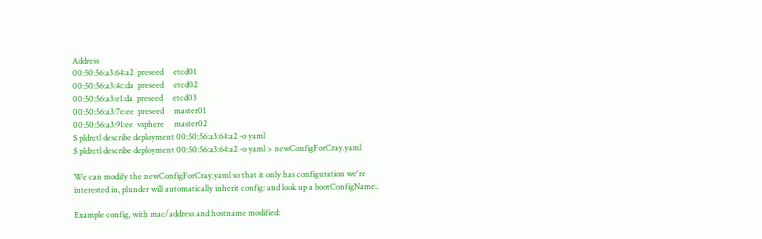Address
00:50:56:a3:64:a2  preseed     etcd01
00:50:56:a3:4c:da  preseed     etcd02
00:50:56:a3:e1:da  preseed     etcd03
00:50:56:a3:7e:ee  preseed     master01
00:50:56:a3:91:ee  vsphere     master02
$ pldrctl describe deployment 00:50:56:a3:64:a2 -o yaml
$ pldrctl describe deployment 00:50:56:a3:64:a2 -o yaml > newConfigForCray.yaml

We can modify the newConfigForCray.yaml so that it only has configuration we're interested in, plunder will automatically inherit config: and look up a bootConfigName:.

Example config, with mac/address and hostname modified: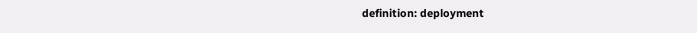definition: deployment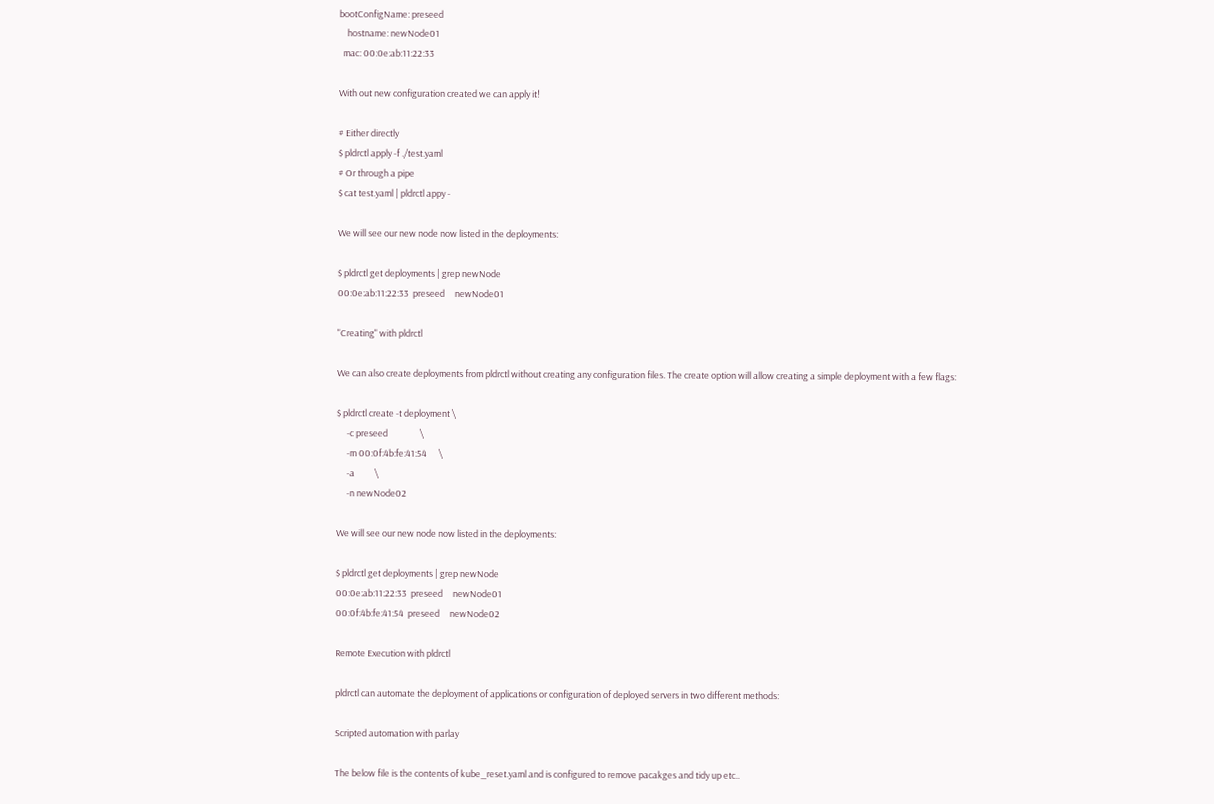bootConfigName: preseed
    hostname: newNode01
  mac: 00:0e:ab:11:22:33

With out new configuration created we can apply it!

# Either directly
$ pldrctl apply -f ./test.yaml
# Or through a pipe
$ cat test.yaml | pldrctl appy -

We will see our new node now listed in the deployments:

$ pldrctl get deployments | grep newNode
00:0e:ab:11:22:33  preseed     newNode01

"Creating" with pldrctl

We can also create deployments from pldrctl without creating any configuration files. The create option will allow creating a simple deployment with a few flags:

$ pldrctl create -t deployment \
     -c preseed                \
     -m 00:0f:4b:fe:41:54      \
     -a          \
     -n newNode02

We will see our new node now listed in the deployments:

$ pldrctl get deployments | grep newNode
00:0e:ab:11:22:33  preseed     newNode01
00:0f:4b:fe:41:54  preseed     newNode02

Remote Execution with pldrctl

pldrctl can automate the deployment of applications or configuration of deployed servers in two different methods:

Scripted automation with parlay

The below file is the contents of kube_reset.yaml and is configured to remove pacakges and tidy up etc..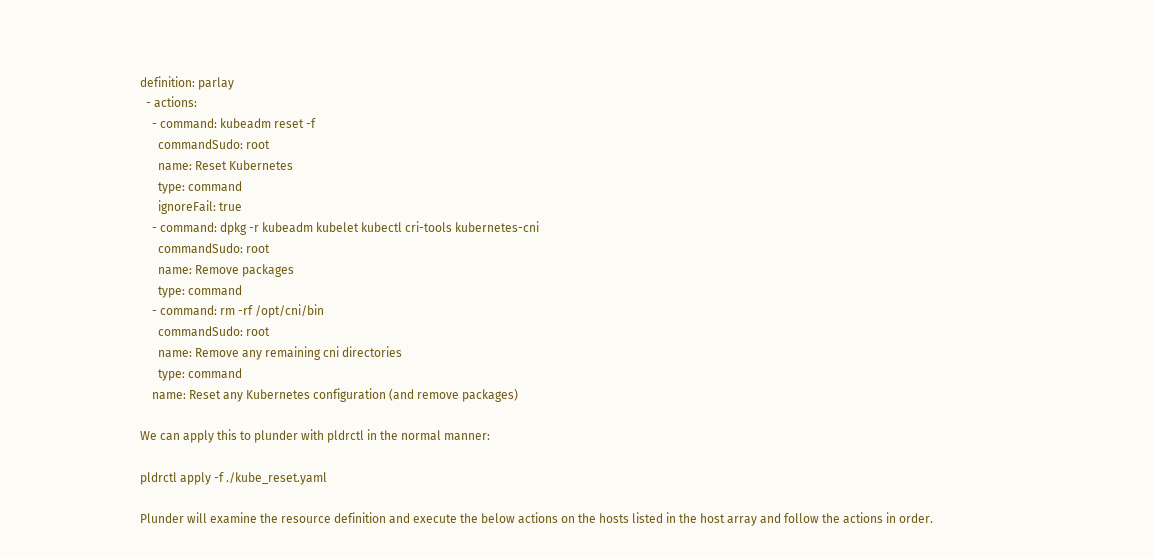definition: parlay
  - actions:
    - command: kubeadm reset -f
      commandSudo: root
      name: Reset Kubernetes
      type: command
      ignoreFail: true
    - command: dpkg -r kubeadm kubelet kubectl cri-tools kubernetes-cni
      commandSudo: root
      name: Remove packages
      type: command
    - command: rm -rf /opt/cni/bin
      commandSudo: root
      name: Remove any remaining cni directories
      type: command
    name: Reset any Kubernetes configuration (and remove packages)

We can apply this to plunder with pldrctl in the normal manner:

pldrctl apply -f ./kube_reset.yaml

Plunder will examine the resource definition and execute the below actions on the hosts listed in the host array and follow the actions in order.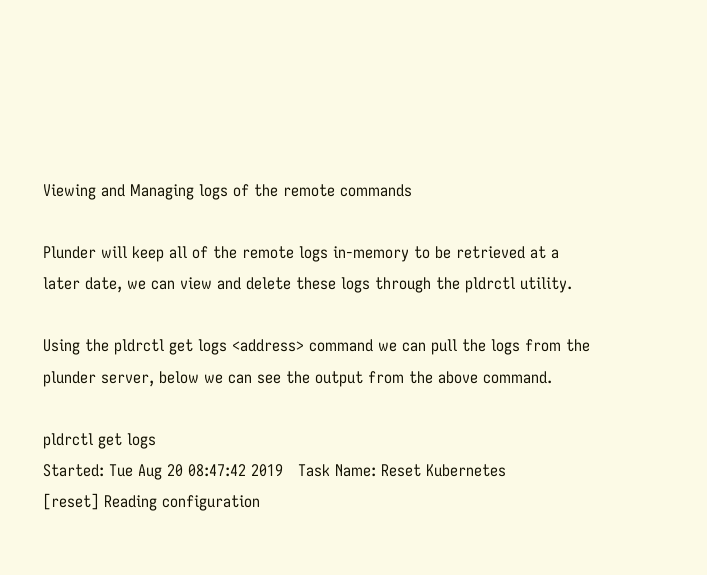Viewing and Managing logs of the remote commands

Plunder will keep all of the remote logs in-memory to be retrieved at a later date, we can view and delete these logs through the pldrctl utility.

Using the pldrctl get logs <address> command we can pull the logs from the plunder server, below we can see the output from the above command.

pldrctl get logs
Started: Tue Aug 20 08:47:42 2019   Task Name: Reset Kubernetes
[reset] Reading configuration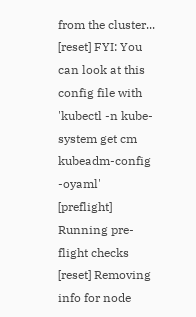from the cluster...
[reset] FYI: You can look at this config file with 'kubectl -n kube-system get cm kubeadm-config -oyaml'
[preflight] Running pre-flight checks
[reset] Removing info for node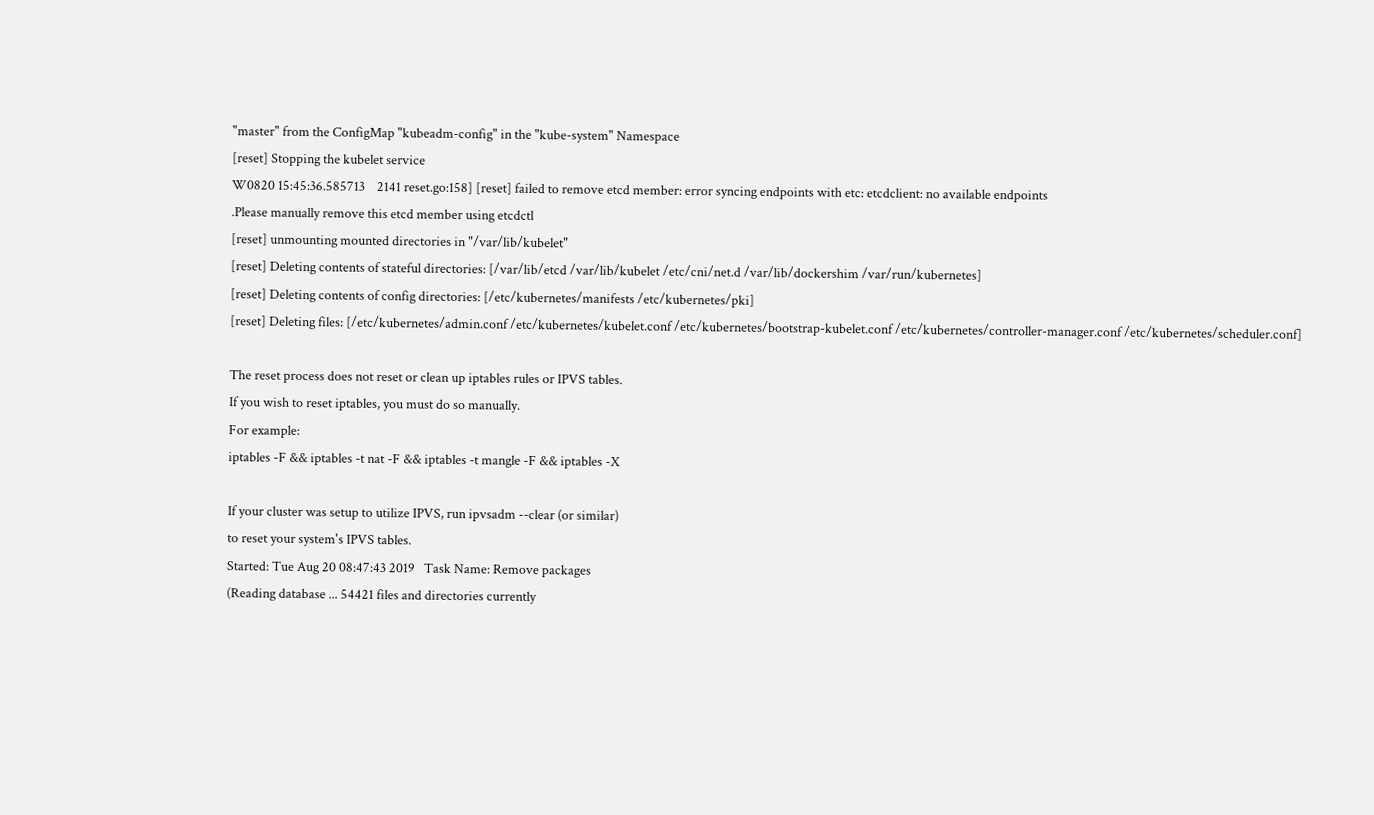"master" from the ConfigMap "kubeadm-config" in the "kube-system" Namespace
[reset] Stopping the kubelet service
W0820 15:45:36.585713    2141 reset.go:158] [reset] failed to remove etcd member: error syncing endpoints with etc: etcdclient: no available endpoints
.Please manually remove this etcd member using etcdctl
[reset] unmounting mounted directories in "/var/lib/kubelet"
[reset] Deleting contents of stateful directories: [/var/lib/etcd /var/lib/kubelet /etc/cni/net.d /var/lib/dockershim /var/run/kubernetes]
[reset] Deleting contents of config directories: [/etc/kubernetes/manifests /etc/kubernetes/pki]
[reset] Deleting files: [/etc/kubernetes/admin.conf /etc/kubernetes/kubelet.conf /etc/kubernetes/bootstrap-kubelet.conf /etc/kubernetes/controller-manager.conf /etc/kubernetes/scheduler.conf]

The reset process does not reset or clean up iptables rules or IPVS tables.
If you wish to reset iptables, you must do so manually.
For example:
iptables -F && iptables -t nat -F && iptables -t mangle -F && iptables -X

If your cluster was setup to utilize IPVS, run ipvsadm --clear (or similar)
to reset your system's IPVS tables.
Started: Tue Aug 20 08:47:43 2019   Task Name: Remove packages
(Reading database ... 54421 files and directories currently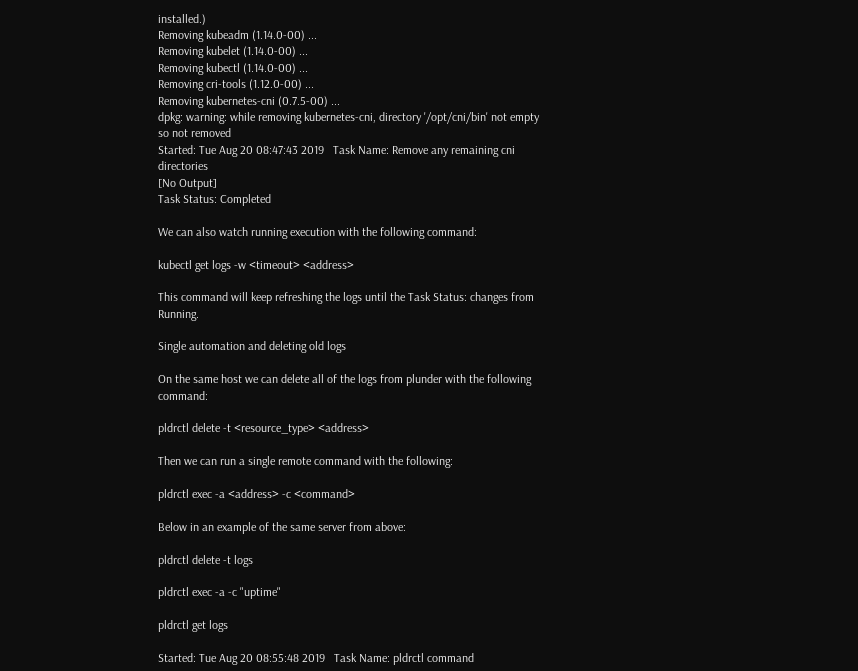installed.)
Removing kubeadm (1.14.0-00) ...
Removing kubelet (1.14.0-00) ...
Removing kubectl (1.14.0-00) ...
Removing cri-tools (1.12.0-00) ...
Removing kubernetes-cni (0.7.5-00) ...
dpkg: warning: while removing kubernetes-cni, directory '/opt/cni/bin' not empty so not removed
Started: Tue Aug 20 08:47:43 2019   Task Name: Remove any remaining cni directories
[No Output]
Task Status: Completed

We can also watch running execution with the following command:

kubectl get logs -w <timeout> <address>

This command will keep refreshing the logs until the Task Status: changes from Running.

Single automation and deleting old logs

On the same host we can delete all of the logs from plunder with the following command:

pldrctl delete -t <resource_type> <address>

Then we can run a single remote command with the following:

pldrctl exec -a <address> -c <command>

Below in an example of the same server from above:

pldrctl delete -t logs

pldrctl exec -a -c "uptime"

pldrctl get logs

Started: Tue Aug 20 08:55:48 2019   Task Name: pldrctl command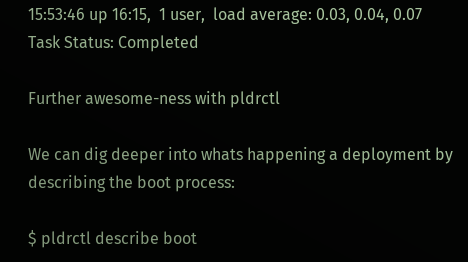15:53:46 up 16:15,  1 user,  load average: 0.03, 0.04, 0.07
Task Status: Completed

Further awesome-ness with pldrctl

We can dig deeper into whats happening a deployment by describing the boot process:

$ pldrctl describe boot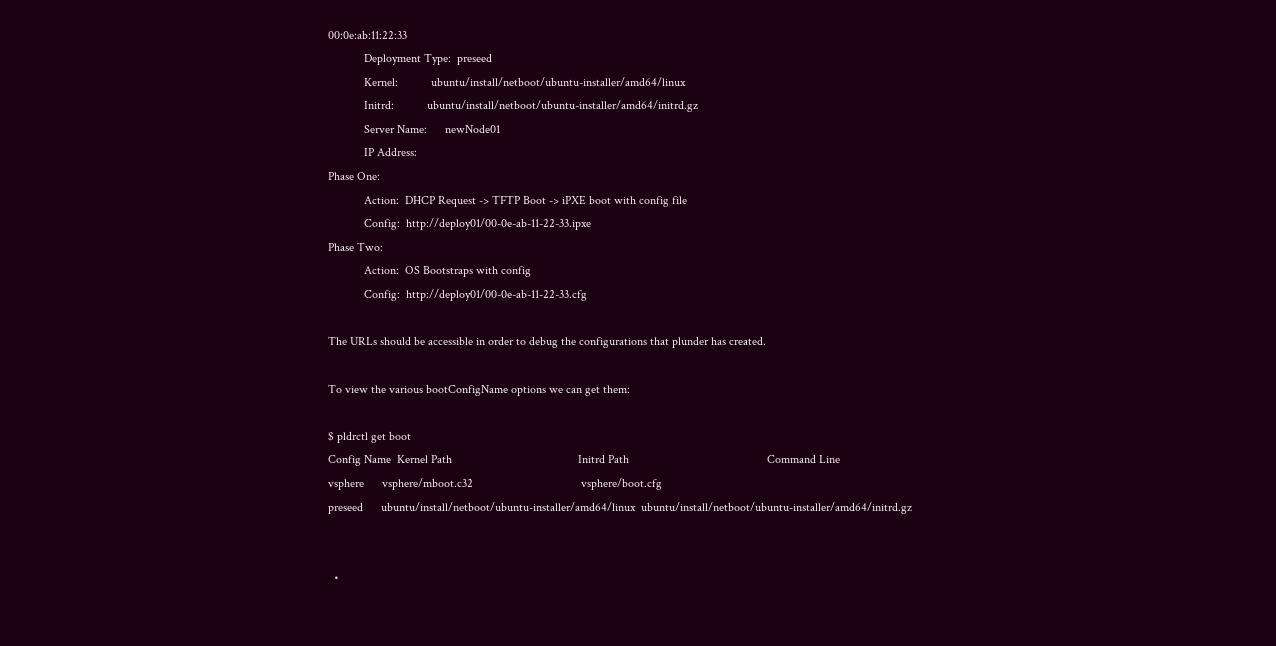00:0e:ab:11:22:33
            Deployment Type:  preseed
            Kernel:           ubuntu/install/netboot/ubuntu-installer/amd64/linux
            Initrd:           ubuntu/install/netboot/ubuntu-installer/amd64/initrd.gz
            Server Name:      newNode01
            IP Address:
Phase One:
            Action:  DHCP Request -> TFTP Boot -> iPXE boot with config file
            Config:  http://deploy01/00-0e-ab-11-22-33.ipxe
Phase Two:
            Action:  OS Bootstraps with config
            Config:  http://deploy01/00-0e-ab-11-22-33.cfg

The URLs should be accessible in order to debug the configurations that plunder has created.

To view the various bootConfigName options we can get them:

$ pldrctl get boot
Config Name  Kernel Path                                          Initrd Path                                              Command Line
vsphere      vsphere/mboot.c32                                    vsphere/boot.cfg
preseed      ubuntu/install/netboot/ubuntu-installer/amd64/linux  ubuntu/install/netboot/ubuntu-installer/amd64/initrd.gz


  •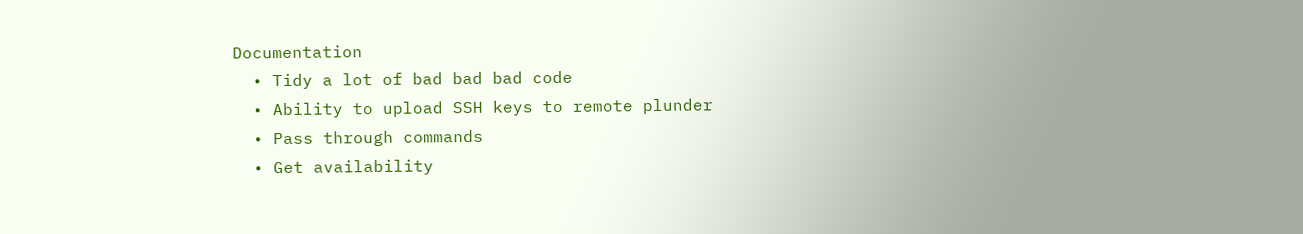Documentation
  • Tidy a lot of bad bad bad code
  • Ability to upload SSH keys to remote plunder
  • Pass through commands
  • Get availability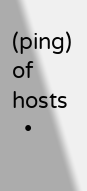(ping) of hosts
  •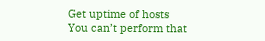Get uptime of hosts
You can’t perform that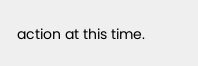action at this time.